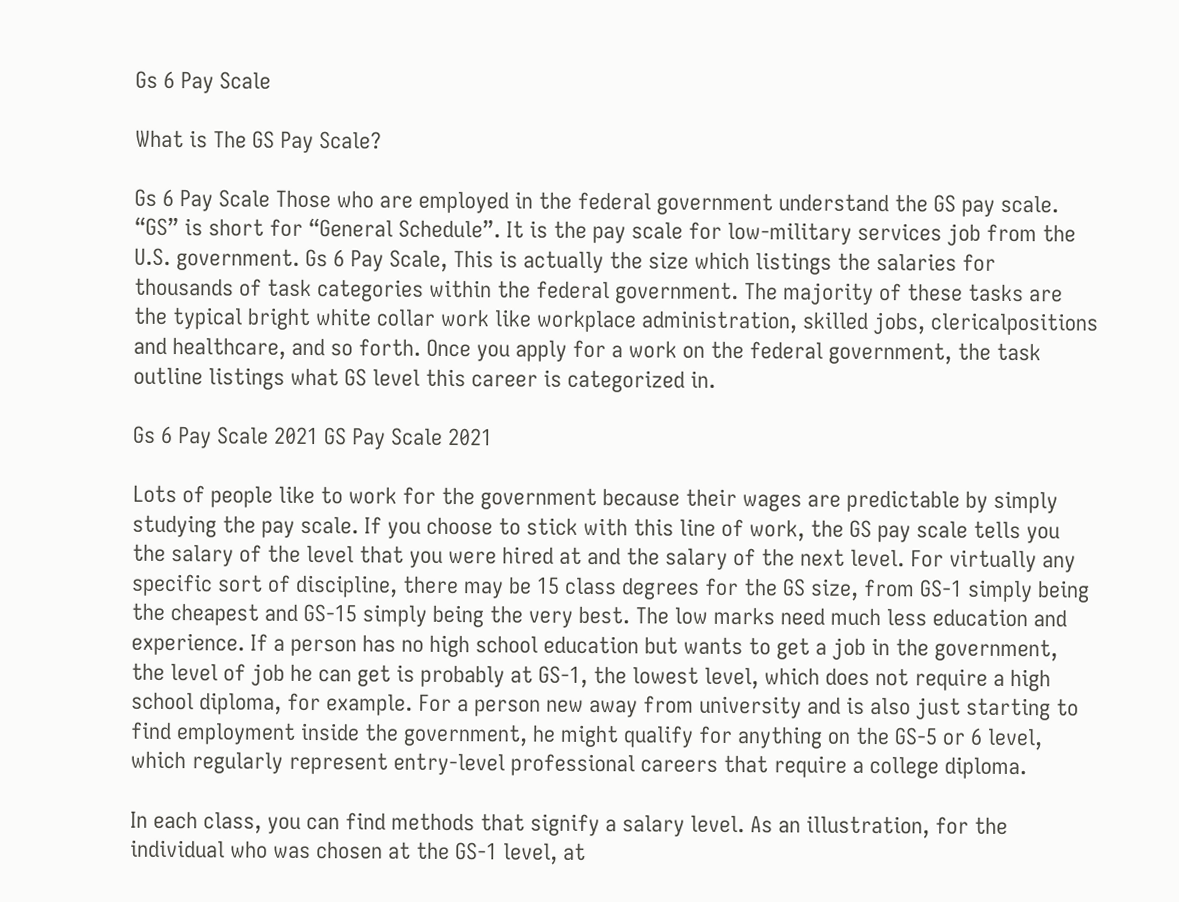Gs 6 Pay Scale

What is The GS Pay Scale?

Gs 6 Pay Scale Those who are employed in the federal government understand the GS pay scale. “GS” is short for “General Schedule”. It is the pay scale for low-military services job from the U.S. government. Gs 6 Pay Scale, This is actually the size which listings the salaries for thousands of task categories within the federal government. The majority of these tasks are the typical bright white collar work like workplace administration, skilled jobs, clericalpositions and healthcare, and so forth. Once you apply for a work on the federal government, the task outline listings what GS level this career is categorized in.

Gs 6 Pay Scale 2021 GS Pay Scale 2021

Lots of people like to work for the government because their wages are predictable by simply studying the pay scale. If you choose to stick with this line of work, the GS pay scale tells you the salary of the level that you were hired at and the salary of the next level. For virtually any specific sort of discipline, there may be 15 class degrees for the GS size, from GS-1 simply being the cheapest and GS-15 simply being the very best. The low marks need much less education and experience. If a person has no high school education but wants to get a job in the government, the level of job he can get is probably at GS-1, the lowest level, which does not require a high school diploma, for example. For a person new away from university and is also just starting to find employment inside the government, he might qualify for anything on the GS-5 or 6 level, which regularly represent entry-level professional careers that require a college diploma.

In each class, you can find methods that signify a salary level. As an illustration, for the individual who was chosen at the GS-1 level, at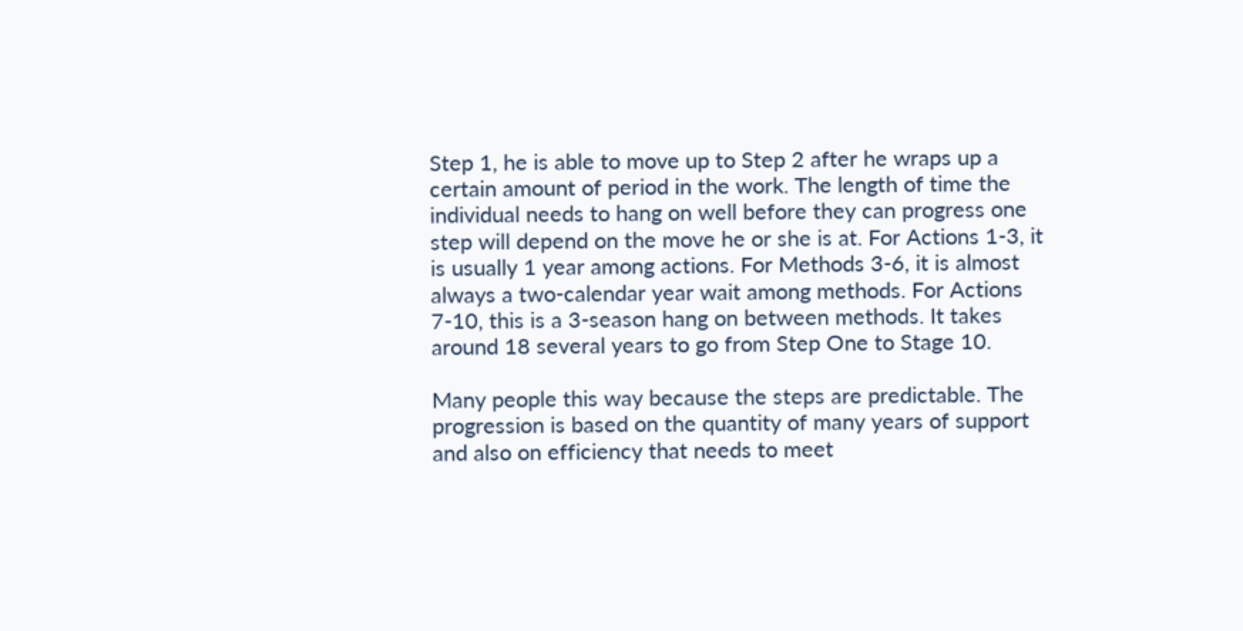Step 1, he is able to move up to Step 2 after he wraps up a certain amount of period in the work. The length of time the individual needs to hang on well before they can progress one step will depend on the move he or she is at. For Actions 1-3, it is usually 1 year among actions. For Methods 3-6, it is almost always a two-calendar year wait among methods. For Actions 7-10, this is a 3-season hang on between methods. It takes around 18 several years to go from Step One to Stage 10.

Many people this way because the steps are predictable. The progression is based on the quantity of many years of support and also on efficiency that needs to meet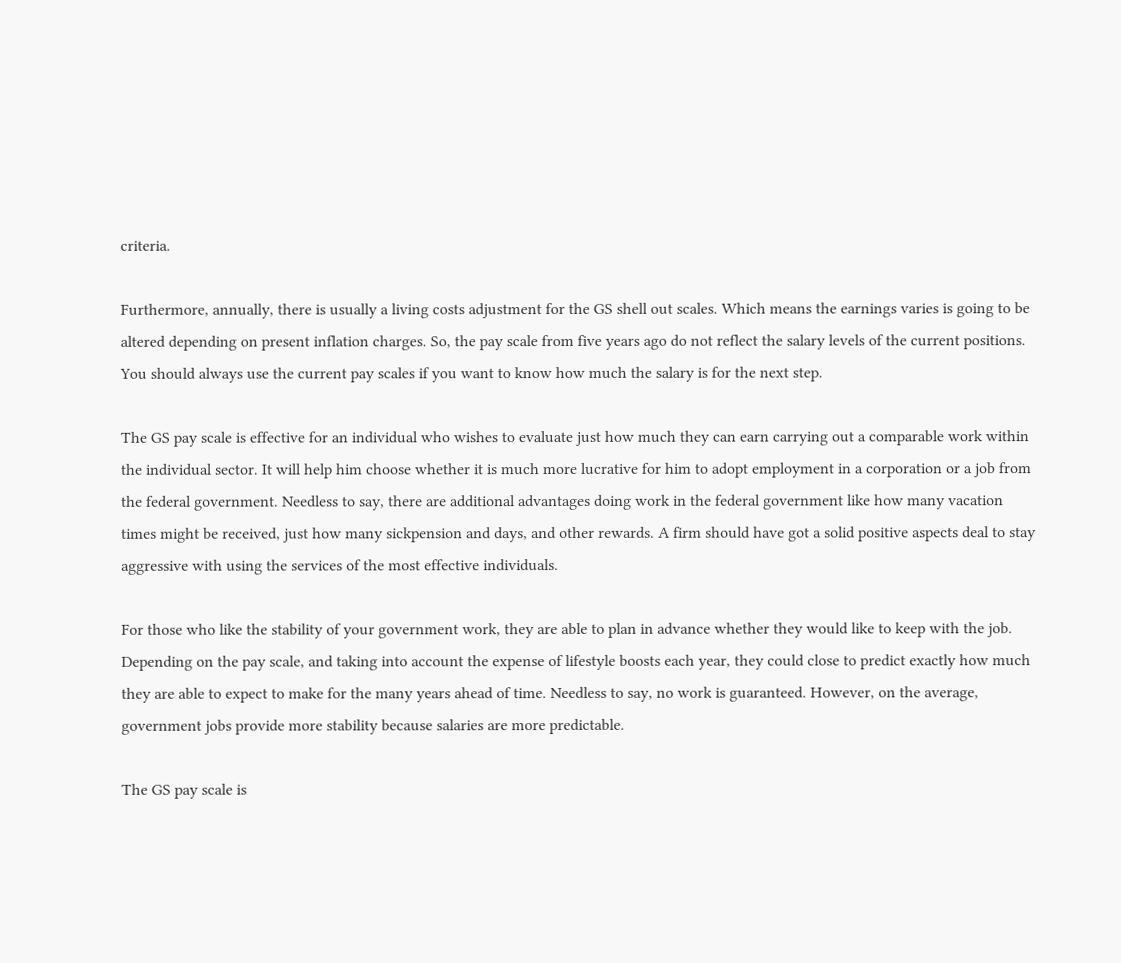criteria.

Furthermore, annually, there is usually a living costs adjustment for the GS shell out scales. Which means the earnings varies is going to be altered depending on present inflation charges. So, the pay scale from five years ago do not reflect the salary levels of the current positions. You should always use the current pay scales if you want to know how much the salary is for the next step.

The GS pay scale is effective for an individual who wishes to evaluate just how much they can earn carrying out a comparable work within the individual sector. It will help him choose whether it is much more lucrative for him to adopt employment in a corporation or a job from the federal government. Needless to say, there are additional advantages doing work in the federal government like how many vacation times might be received, just how many sickpension and days, and other rewards. A firm should have got a solid positive aspects deal to stay aggressive with using the services of the most effective individuals.

For those who like the stability of your government work, they are able to plan in advance whether they would like to keep with the job. Depending on the pay scale, and taking into account the expense of lifestyle boosts each year, they could close to predict exactly how much they are able to expect to make for the many years ahead of time. Needless to say, no work is guaranteed. However, on the average, government jobs provide more stability because salaries are more predictable.

The GS pay scale is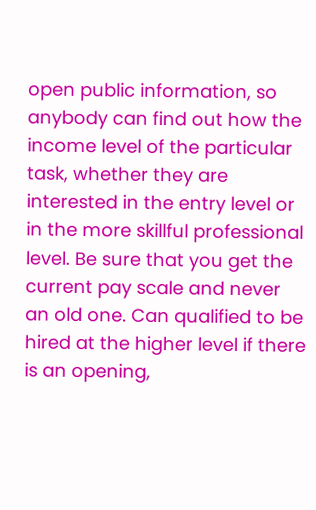open public information, so anybody can find out how the income level of the particular task, whether they are interested in the entry level or in the more skillful professional level. Be sure that you get the current pay scale and never an old one. Can qualified to be hired at the higher level if there is an opening,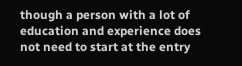though a person with a lot of education and experience does not need to start at the entry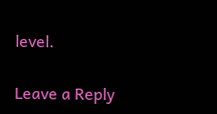level.

Leave a Reply